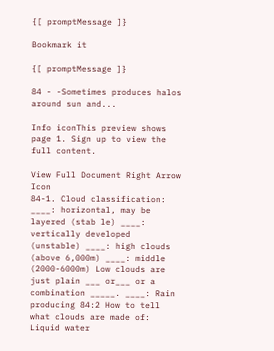{[ promptMessage ]}

Bookmark it

{[ promptMessage ]}

84 - -Sometimes produces halos around sun and...

Info iconThis preview shows page 1. Sign up to view the full content.

View Full Document Right Arrow Icon
84-1. Cloud classification: ____: horizontal, may be layered (stab le) ____: vertically developed (unstable) ____: high clouds (above 6,000m) ____: middle (2000-6000m) Low clouds are just plain ___ or___ or a combination _____. ____: Rain producing 84:2 How to tell what clouds are made of: Liquid water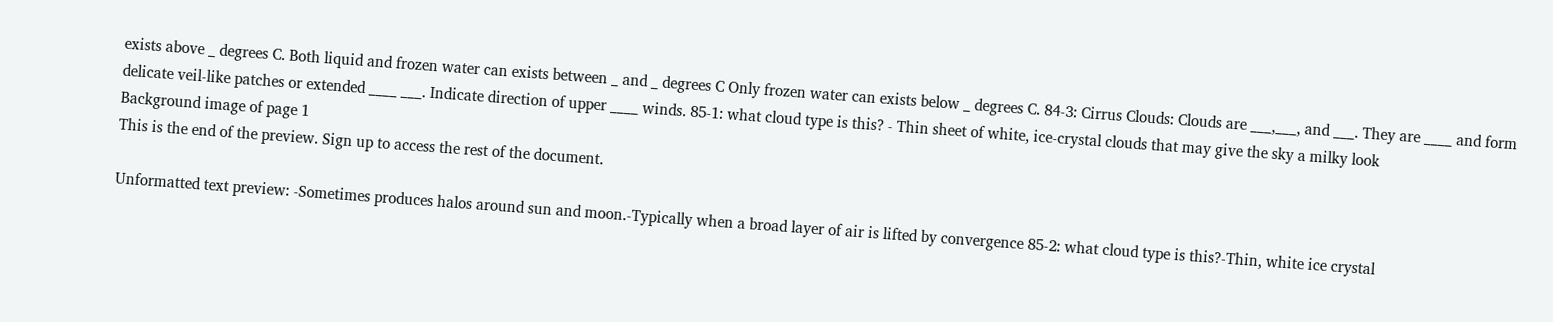exists above _ degrees C. Both liquid and frozen water can exists between _ and _ degrees C Only frozen water can exists below _ degrees C. 84-3: Cirrus Clouds: Clouds are ___,___, and ___. They are ____ and form delicate veil-like patches or extended ____ ___. Indicate direction of upper ____ winds. 85-1: what cloud type is this? - Thin sheet of white, ice-crystal clouds that may give the sky a milky look
Background image of page 1
This is the end of the preview. Sign up to access the rest of the document.

Unformatted text preview: -Sometimes produces halos around sun and moon.-Typically when a broad layer of air is lifted by convergence 85-2: what cloud type is this?-Thin, white ice crystal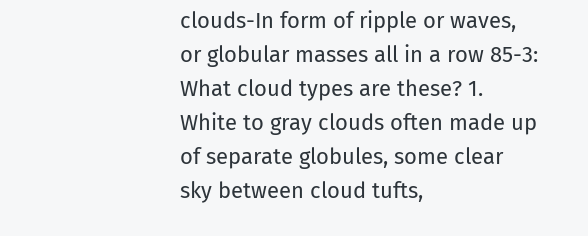clouds-In form of ripple or waves, or globular masses all in a row 85-3: What cloud types are these? 1. White to gray clouds often made up of separate globules, some clear sky between cloud tufts,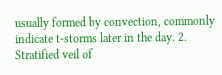usually formed by convection, commonly indicate t-storms later in the day. 2. Stratified veil of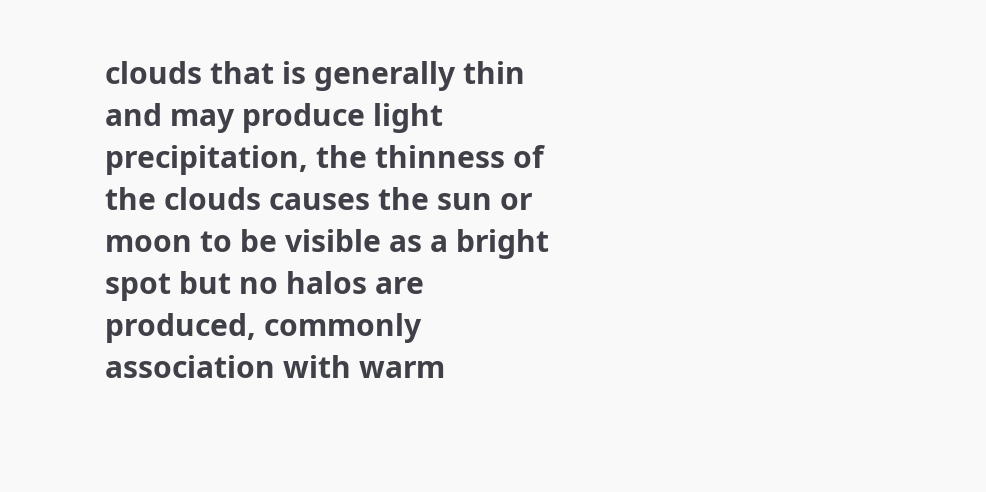clouds that is generally thin and may produce light precipitation, the thinness of the clouds causes the sun or moon to be visible as a bright spot but no halos are produced, commonly association with warm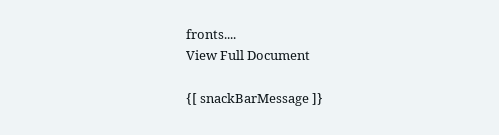fronts....
View Full Document

{[ snackBarMessage ]}